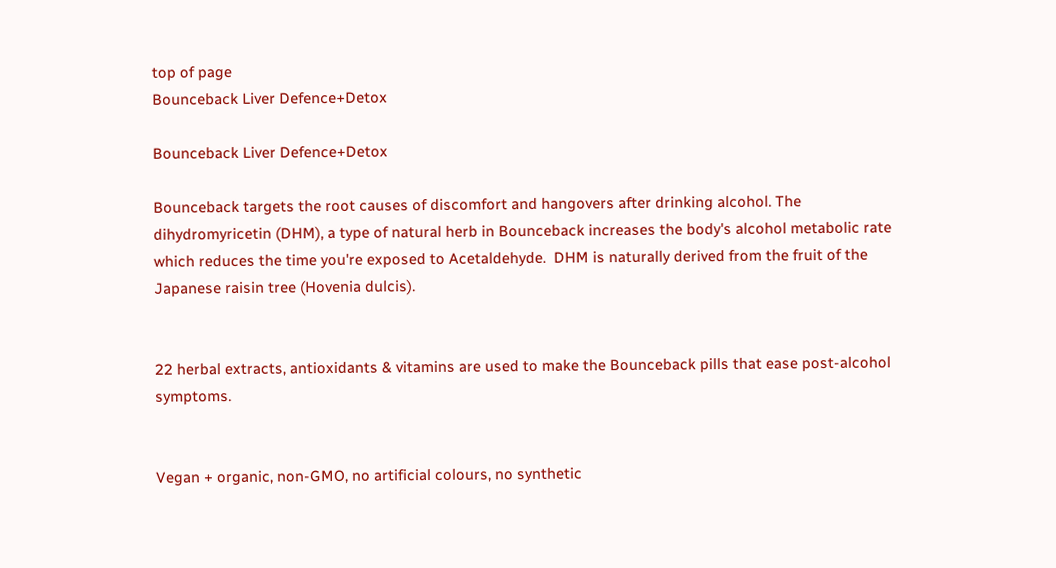top of page
Bounceback Liver Defence+Detox

Bounceback Liver Defence+Detox

Bounceback targets the root causes of discomfort and hangovers after drinking alcohol. The dihydromyricetin (DHM), a type of natural herb in Bounceback increases the body's alcohol metabolic rate which reduces the time you're exposed to Acetaldehyde.  DHM is naturally derived from the fruit of the Japanese raisin tree (Hovenia dulcis).


22 herbal extracts, antioxidants & vitamins are used to make the Bounceback pills that ease post-alcohol symptoms.


Vegan + organic, non-GMO, no artificial colours, no synthetic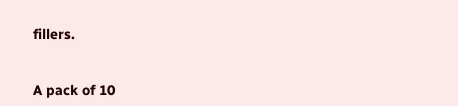fillers.


A pack of 10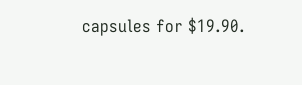capsules for $19.90.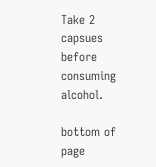Take 2 capsues before consuming alcohol.

bottom of page